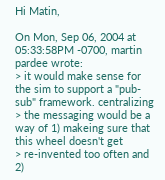Hi Matin,

On Mon, Sep 06, 2004 at 05:33:58PM -0700, martin pardee wrote:
> it would make sense for the sim to support a "pub-sub" framework. centralizing
> the messaging would be a way of 1) makeing sure that this wheel doesn't get
> re-invented too often and 2)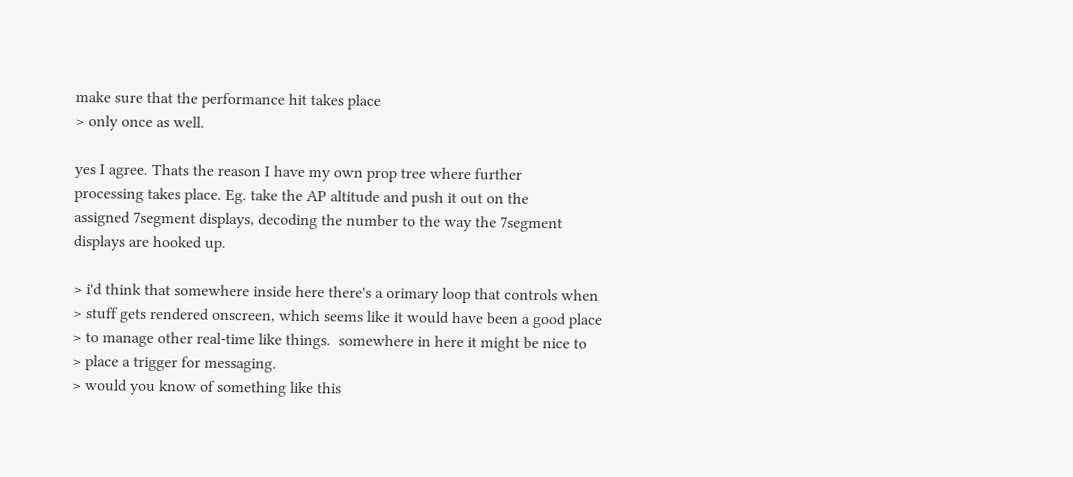make sure that the performance hit takes place
> only once as well.

yes I agree. Thats the reason I have my own prop tree where further
processing takes place. Eg. take the AP altitude and push it out on the
assigned 7segment displays, decoding the number to the way the 7segment
displays are hooked up.

> i'd think that somewhere inside here there's a orimary loop that controls when
> stuff gets rendered onscreen, which seems like it would have been a good place
> to manage other real-time like things.  somewhere in here it might be nice to
> place a trigger for messaging.
> would you know of something like this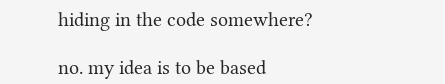hiding in the code somewhere?

no. my idea is to be based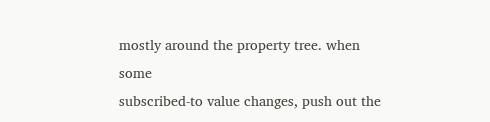mostly around the property tree. when some
subscribed-to value changes, push out the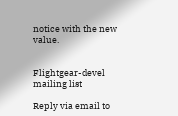notice with the new value.


Flightgear-devel mailing list

Reply via email to